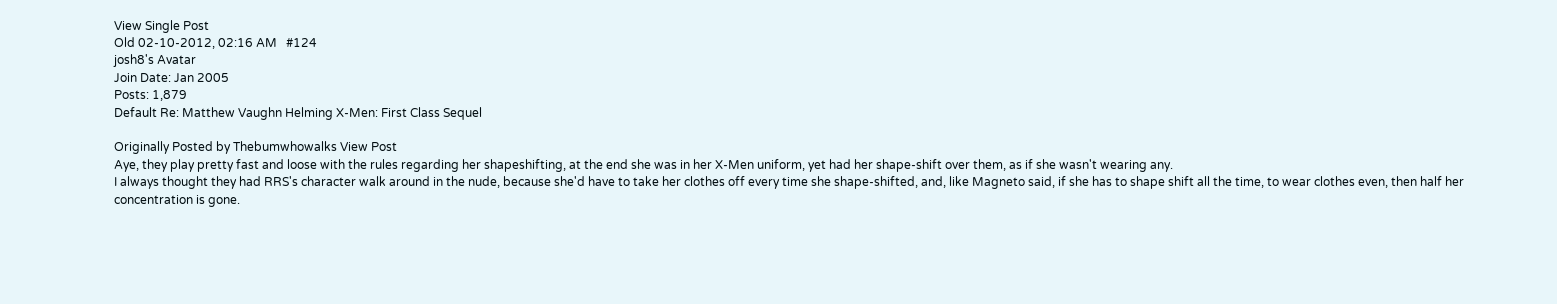View Single Post
Old 02-10-2012, 02:16 AM   #124
josh8's Avatar
Join Date: Jan 2005
Posts: 1,879
Default Re: Matthew Vaughn Helming X-Men: First Class Sequel

Originally Posted by Thebumwhowalks View Post
Aye, they play pretty fast and loose with the rules regarding her shapeshifting, at the end she was in her X-Men uniform, yet had her shape-shift over them, as if she wasn't wearing any.
I always thought they had RRS's character walk around in the nude, because she'd have to take her clothes off every time she shape-shifted, and, like Magneto said, if she has to shape shift all the time, to wear clothes even, then half her concentration is gone.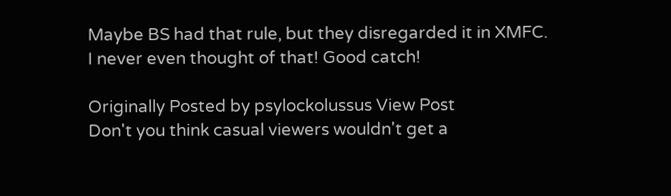Maybe BS had that rule, but they disregarded it in XMFC.
I never even thought of that! Good catch!

Originally Posted by psylockolussus View Post
Don't you think casual viewers wouldn't get a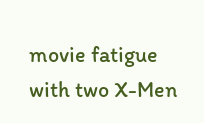movie fatigue with two X-Men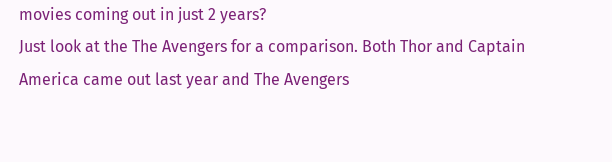movies coming out in just 2 years?
Just look at the The Avengers for a comparison. Both Thor and Captain America came out last year and The Avengers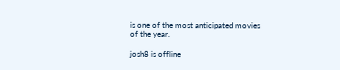is one of the most anticipated movies of the year.

josh8 is offline